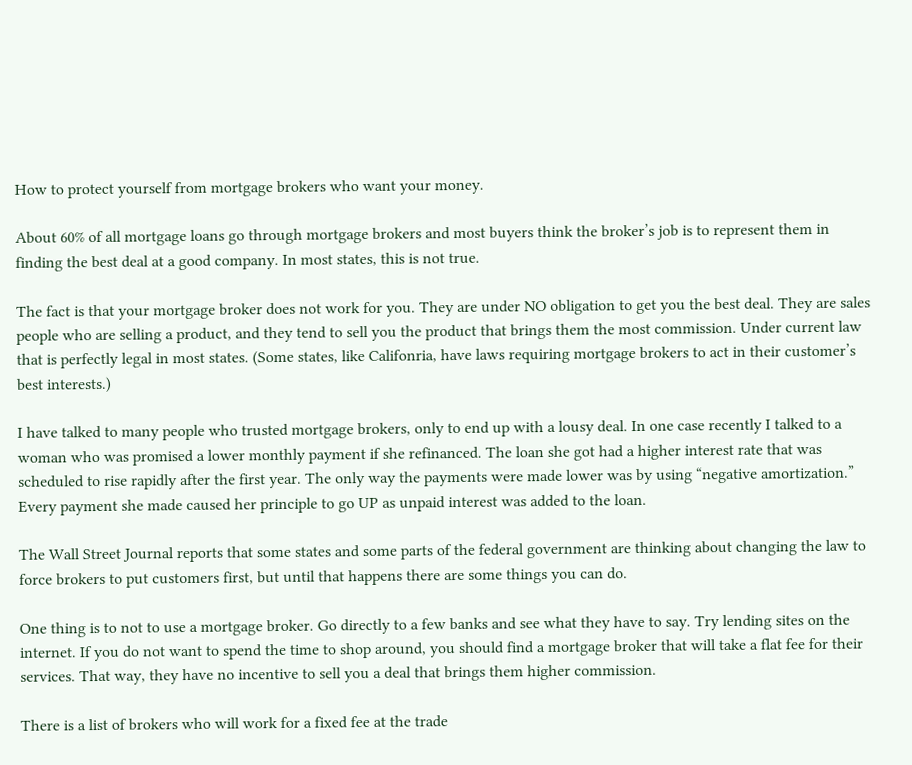How to protect yourself from mortgage brokers who want your money.

About 60% of all mortgage loans go through mortgage brokers and most buyers think the broker’s job is to represent them in finding the best deal at a good company. In most states, this is not true.

The fact is that your mortgage broker does not work for you. They are under NO obligation to get you the best deal. They are sales people who are selling a product, and they tend to sell you the product that brings them the most commission. Under current law that is perfectly legal in most states. (Some states, like Califonria, have laws requiring mortgage brokers to act in their customer’s best interests.)

I have talked to many people who trusted mortgage brokers, only to end up with a lousy deal. In one case recently I talked to a woman who was promised a lower monthly payment if she refinanced. The loan she got had a higher interest rate that was scheduled to rise rapidly after the first year. The only way the payments were made lower was by using “negative amortization.” Every payment she made caused her principle to go UP as unpaid interest was added to the loan.

The Wall Street Journal reports that some states and some parts of the federal government are thinking about changing the law to force brokers to put customers first, but until that happens there are some things you can do.

One thing is to not to use a mortgage broker. Go directly to a few banks and see what they have to say. Try lending sites on the internet. If you do not want to spend the time to shop around, you should find a mortgage broker that will take a flat fee for their services. That way, they have no incentive to sell you a deal that brings them higher commission.

There is a list of brokers who will work for a fixed fee at the trade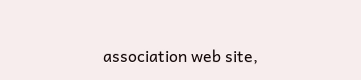association web site,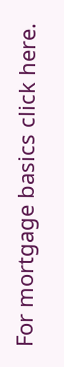For mortgage basics click here.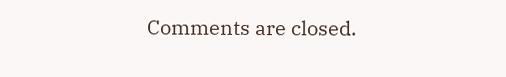Comments are closed.